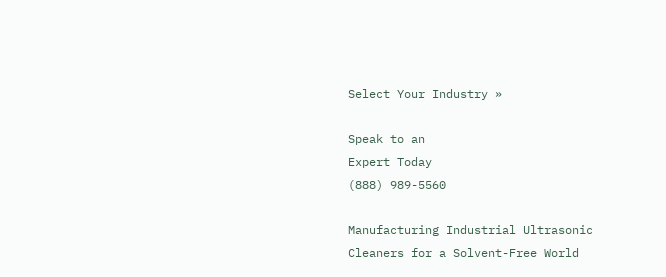Select Your Industry »

Speak to an
Expert Today
(888) 989-5560

Manufacturing Industrial Ultrasonic Cleaners for a Solvent-Free World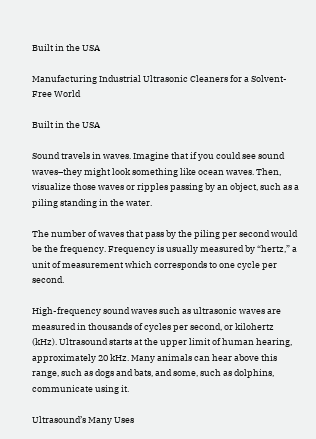Built in the USA

Manufacturing Industrial Ultrasonic Cleaners for a Solvent-Free World

Built in the USA

Sound travels in waves. Imagine that if you could see sound waves–they might look something like ocean waves. Then, visualize those waves or ripples passing by an object, such as a piling standing in the water.

The number of waves that pass by the piling per second would be the frequency. Frequency is usually measured by “hertz,” a unit of measurement which corresponds to one cycle per second.

High-frequency sound waves such as ultrasonic waves are measured in thousands of cycles per second, or kilohertz (kHz). Ultrasound starts at the upper limit of human hearing, approximately 20 kHz. Many animals can hear above this range, such as dogs and bats, and some, such as dolphins, communicate using it.

Ultrasound’s Many Uses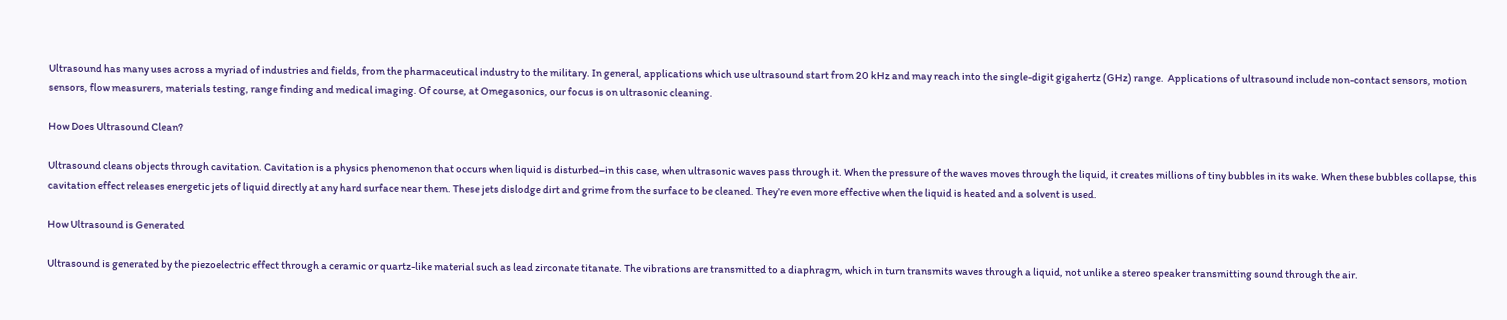Ultrasound has many uses across a myriad of industries and fields, from the pharmaceutical industry to the military. In general, applications which use ultrasound start from 20 kHz and may reach into the single-digit gigahertz (GHz) range.  Applications of ultrasound include non-contact sensors, motion sensors, flow measurers, materials testing, range finding and medical imaging. Of course, at Omegasonics, our focus is on ultrasonic cleaning.

How Does Ultrasound Clean?

Ultrasound cleans objects through cavitation. Cavitation is a physics phenomenon that occurs when liquid is disturbed–in this case, when ultrasonic waves pass through it. When the pressure of the waves moves through the liquid, it creates millions of tiny bubbles in its wake. When these bubbles collapse, this cavitation effect releases energetic jets of liquid directly at any hard surface near them. These jets dislodge dirt and grime from the surface to be cleaned. They’re even more effective when the liquid is heated and a solvent is used.

How Ultrasound is Generated

Ultrasound is generated by the piezoelectric effect through a ceramic or quartz-like material such as lead zirconate titanate. The vibrations are transmitted to a diaphragm, which in turn transmits waves through a liquid, not unlike a stereo speaker transmitting sound through the air.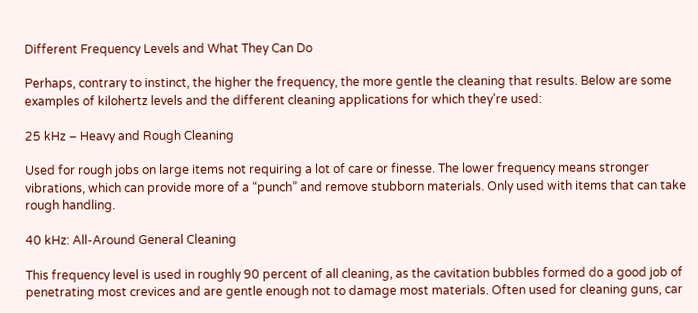Different Frequency Levels and What They Can Do

Perhaps, contrary to instinct, the higher the frequency, the more gentle the cleaning that results. Below are some examples of kilohertz levels and the different cleaning applications for which they’re used:

25 kHz – Heavy and Rough Cleaning

Used for rough jobs on large items not requiring a lot of care or finesse. The lower frequency means stronger vibrations, which can provide more of a “punch” and remove stubborn materials. Only used with items that can take rough handling.

40 kHz: All-Around General Cleaning

This frequency level is used in roughly 90 percent of all cleaning, as the cavitation bubbles formed do a good job of penetrating most crevices and are gentle enough not to damage most materials. Often used for cleaning guns, car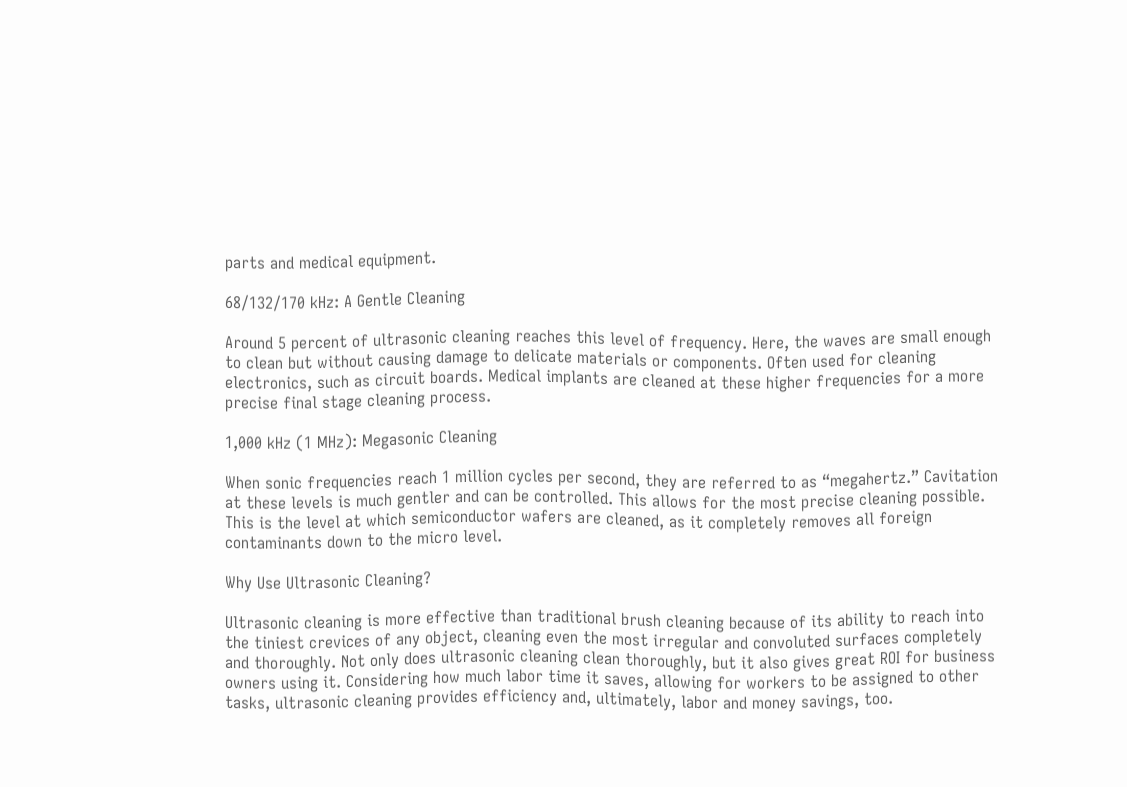parts and medical equipment.

68/132/170 kHz: A Gentle Cleaning

Around 5 percent of ultrasonic cleaning reaches this level of frequency. Here, the waves are small enough to clean but without causing damage to delicate materials or components. Often used for cleaning electronics, such as circuit boards. Medical implants are cleaned at these higher frequencies for a more precise final stage cleaning process.

1,000 kHz (1 MHz): Megasonic Cleaning

When sonic frequencies reach 1 million cycles per second, they are referred to as “megahertz.” Cavitation at these levels is much gentler and can be controlled. This allows for the most precise cleaning possible. This is the level at which semiconductor wafers are cleaned, as it completely removes all foreign contaminants down to the micro level.

Why Use Ultrasonic Cleaning?

Ultrasonic cleaning is more effective than traditional brush cleaning because of its ability to reach into the tiniest crevices of any object, cleaning even the most irregular and convoluted surfaces completely and thoroughly. Not only does ultrasonic cleaning clean thoroughly, but it also gives great ROI for business owners using it. Considering how much labor time it saves, allowing for workers to be assigned to other tasks, ultrasonic cleaning provides efficiency and, ultimately, labor and money savings, too.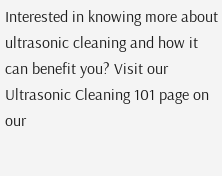Interested in knowing more about ultrasonic cleaning and how it can benefit you? Visit our Ultrasonic Cleaning 101 page on our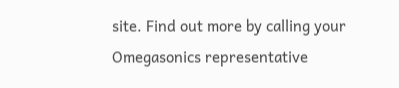site. Find out more by calling your Omegasonics representative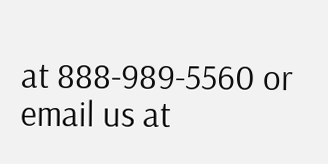at 888-989-5560 or email us at